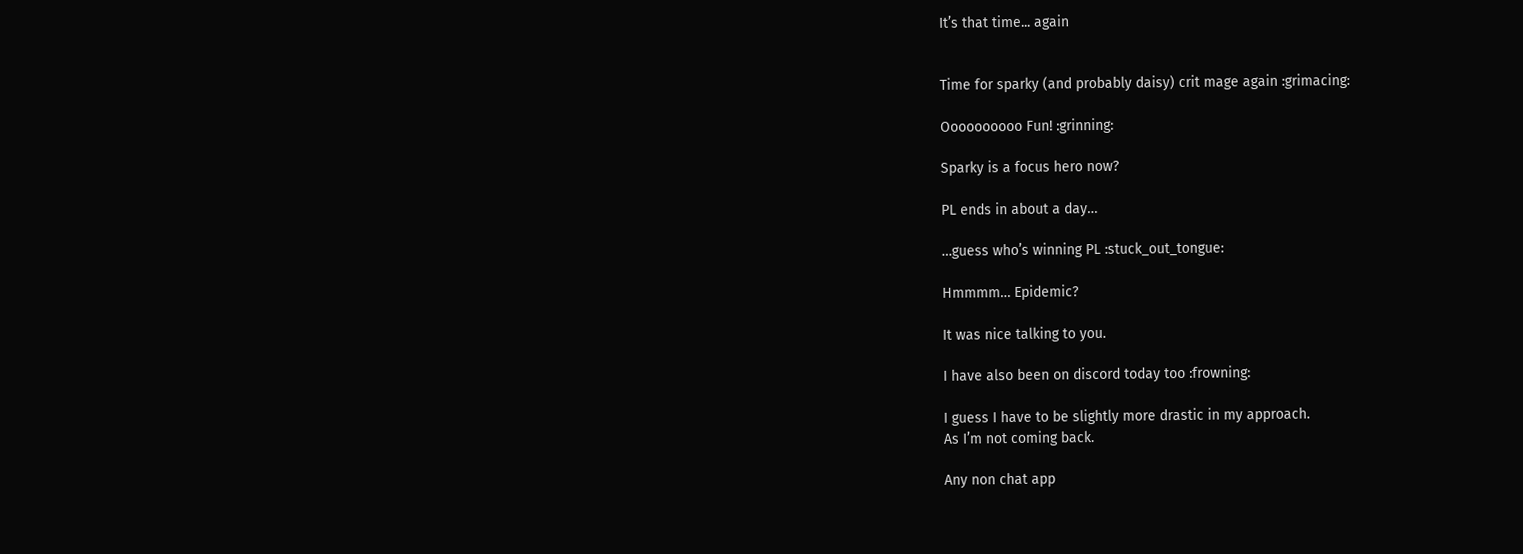It’s that time... again


Time for sparky (and probably daisy) crit mage again :grimacing:

Oooooooooo Fun! :grinning:

Sparky is a focus hero now?

PL ends in about a day…

…guess who’s winning PL :stuck_out_tongue:

Hmmmm… Epidemic?

It was nice talking to you.

I have also been on discord today too :frowning:

I guess I have to be slightly more drastic in my approach.
As I’m not coming back.

Any non chat app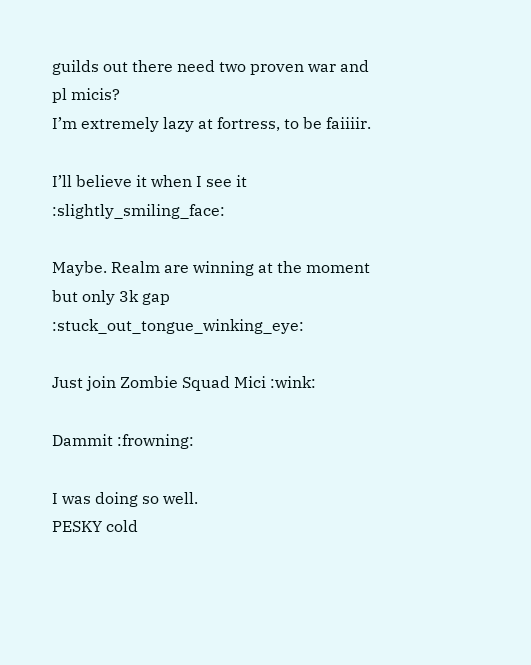guilds out there need two proven war and pl micis?
I’m extremely lazy at fortress, to be faiiiir.

I’ll believe it when I see it :slightly_smiling_face:

Maybe. Realm are winning at the moment but only 3k gap :stuck_out_tongue_winking_eye:

Just join Zombie Squad Mici :wink:

Dammit :frowning:

I was doing so well.
PESKY cold